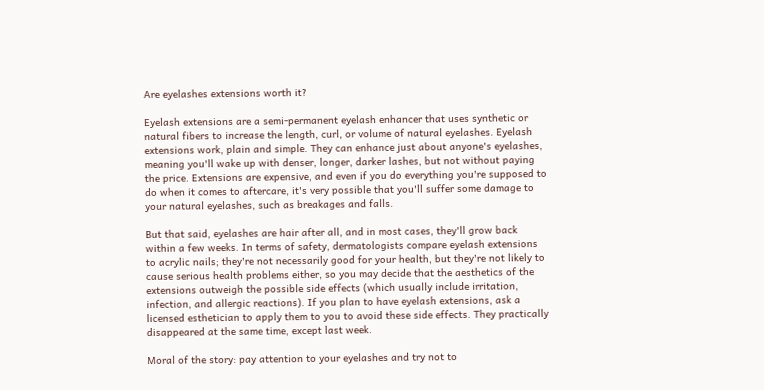Are eyelashes extensions worth it?

Eyelash extensions are a semi-permanent eyelash enhancer that uses synthetic or natural fibers to increase the length, curl, or volume of natural eyelashes. Eyelash extensions work, plain and simple. They can enhance just about anyone's eyelashes, meaning you'll wake up with denser, longer, darker lashes, but not without paying the price. Extensions are expensive, and even if you do everything you're supposed to do when it comes to aftercare, it's very possible that you'll suffer some damage to your natural eyelashes, such as breakages and falls.

But that said, eyelashes are hair after all, and in most cases, they'll grow back within a few weeks. In terms of safety, dermatologists compare eyelash extensions to acrylic nails; they're not necessarily good for your health, but they're not likely to cause serious health problems either, so you may decide that the aesthetics of the extensions outweigh the possible side effects (which usually include irritation, infection, and allergic reactions). If you plan to have eyelash extensions, ask a licensed esthetician to apply them to you to avoid these side effects. They practically disappeared at the same time, except last week.

Moral of the story: pay attention to your eyelashes and try not to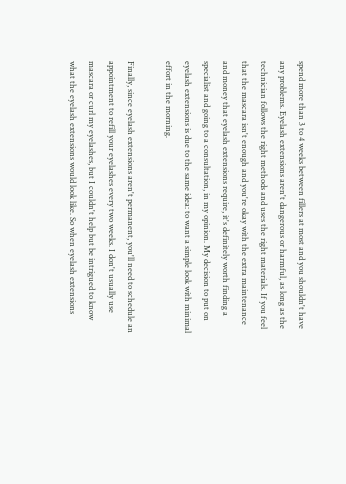spend more than 3 to 4 weeks between fillers at most and you shouldn't have any problems. Eyelash extensions aren't dangerous or harmful, as long as the technician follows the right methods and uses the right materials. If you feel that the mascara isn't enough and you're okay with the extra maintenance and money that eyelash extensions require, it's definitely worth finding a specialist and going to a consultation, in my opinion. My decision to put on eyelash extensions is due to the same idea: to want a simple look with minimal effort in the morning.

Finally, since eyelash extensions aren't permanent, you'll need to schedule an appointment to refill your eyelashes every two weeks. I don't usually use mascara or curl my eyelashes, but I couldn't help but be intrigued to know what the eyelash extensions would look like. So when eyelash extensions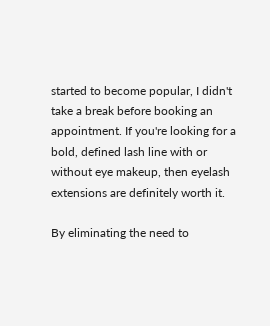started to become popular, I didn't take a break before booking an appointment. If you're looking for a bold, defined lash line with or without eye makeup, then eyelash extensions are definitely worth it.

By eliminating the need to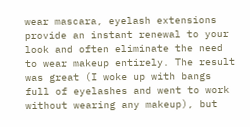wear mascara, eyelash extensions provide an instant renewal to your look and often eliminate the need to wear makeup entirely. The result was great (I woke up with bangs full of eyelashes and went to work without wearing any makeup), but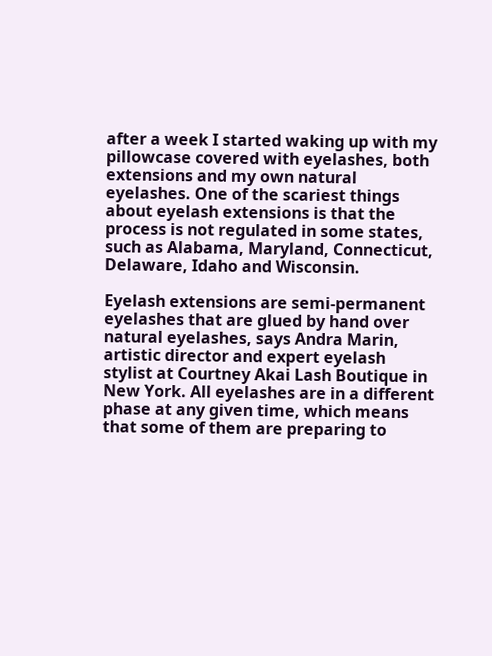after a week I started waking up with my pillowcase covered with eyelashes, both extensions and my own natural eyelashes. One of the scariest things about eyelash extensions is that the process is not regulated in some states, such as Alabama, Maryland, Connecticut, Delaware, Idaho and Wisconsin.

Eyelash extensions are semi-permanent eyelashes that are glued by hand over natural eyelashes, says Andra Marin, artistic director and expert eyelash stylist at Courtney Akai Lash Boutique in New York. All eyelashes are in a different phase at any given time, which means that some of them are preparing to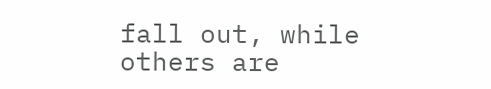fall out, while others are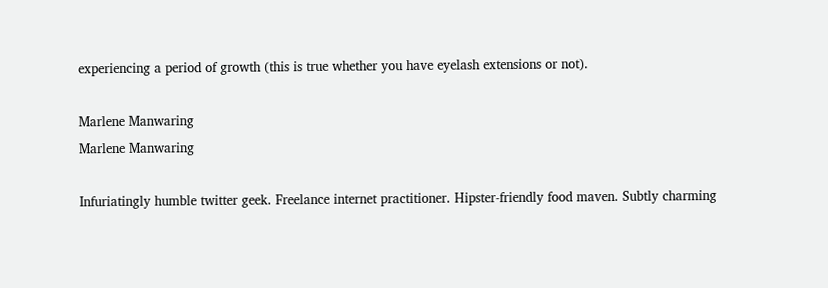experiencing a period of growth (this is true whether you have eyelash extensions or not).

Marlene Manwaring
Marlene Manwaring

Infuriatingly humble twitter geek. Freelance internet practitioner. Hipster-friendly food maven. Subtly charming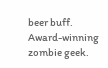beer buff. Award-winning zombie geek.